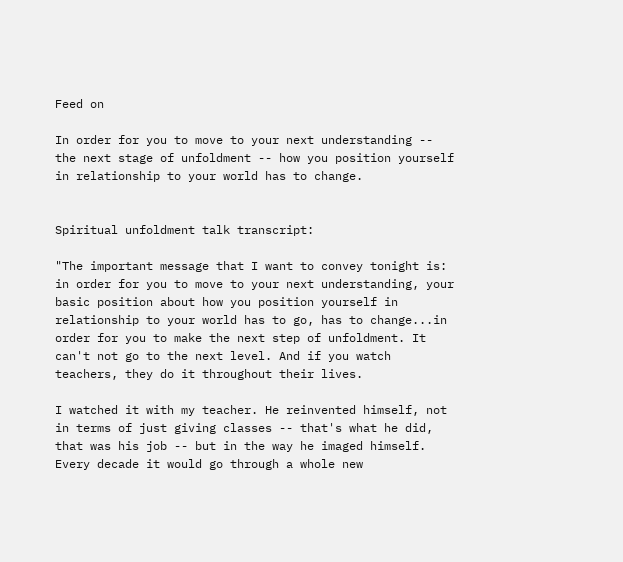Feed on

In order for you to move to your next understanding -- the next stage of unfoldment -- how you position yourself in relationship to your world has to change.


Spiritual unfoldment talk transcript:

"The important message that I want to convey tonight is: in order for you to move to your next understanding, your basic position about how you position yourself in relationship to your world has to go, has to change...in order for you to make the next step of unfoldment. It can't not go to the next level. And if you watch teachers, they do it throughout their lives.

I watched it with my teacher. He reinvented himself, not in terms of just giving classes -- that's what he did, that was his job -- but in the way he imaged himself. Every decade it would go through a whole new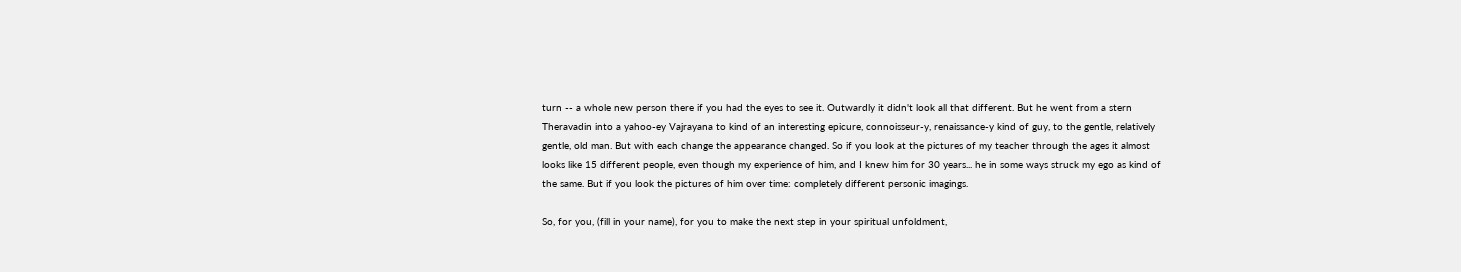turn -- a whole new person there if you had the eyes to see it. Outwardly it didn't look all that different. But he went from a stern Theravadin into a yahoo-ey Vajrayana to kind of an interesting epicure, connoisseur-y, renaissance-y kind of guy, to the gentle, relatively gentle, old man. But with each change the appearance changed. So if you look at the pictures of my teacher through the ages it almost looks like 15 different people, even though my experience of him, and I knew him for 30 years... he in some ways struck my ego as kind of the same. But if you look the pictures of him over time: completely different personic imagings.

So, for you, (fill in your name), for you to make the next step in your spiritual unfoldment,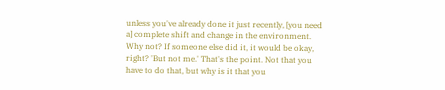unless you've already done it just recently, [you need a] complete shift and change in the environment. Why not? If someone else did it, it would be okay, right? 'But not me.' That's the point. Not that you have to do that, but why is it that you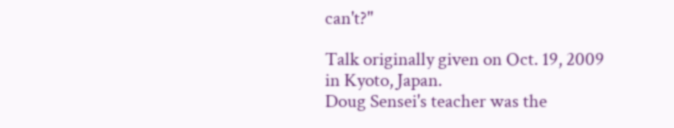can't?"

Talk originally given on Oct. 19, 2009 in Kyoto, Japan.
Doug Sensei's teacher was the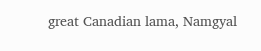great Canadian lama, Namgyal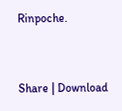Rinpoche.


Share | Download